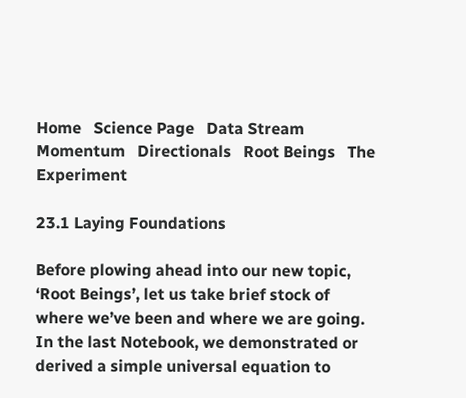Home   Science Page   Data Stream Momentum   Directionals   Root Beings   The Experiment

23.1 Laying Foundations

Before plowing ahead into our new topic, ‘Root Beings’, let us take brief stock of where we’ve been and where we are going. In the last Notebook, we demonstrated or derived a simple universal equation to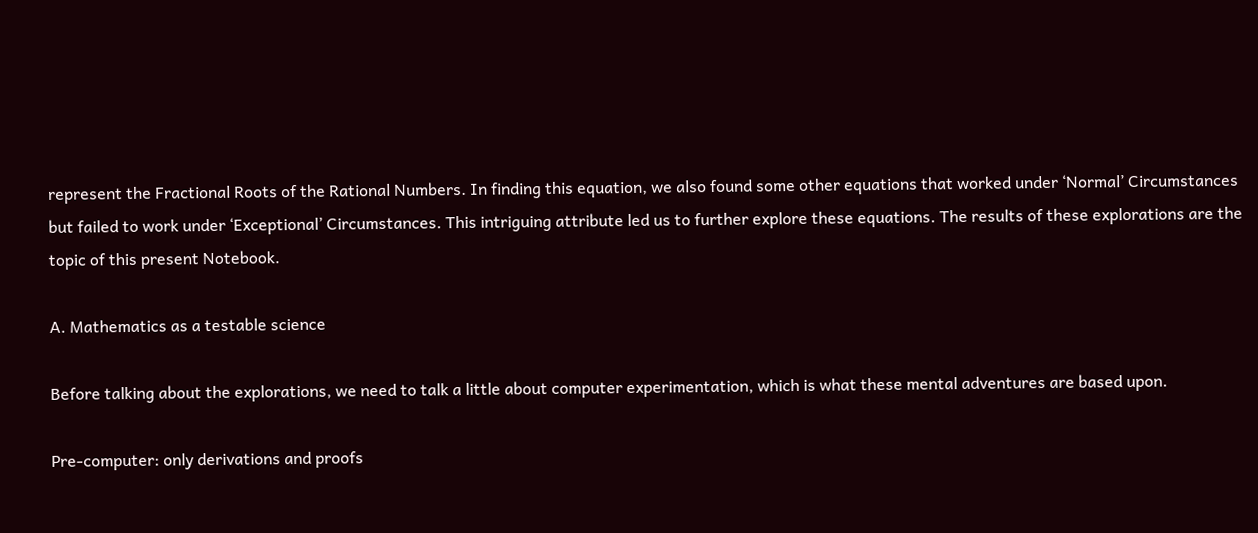represent the Fractional Roots of the Rational Numbers. In finding this equation, we also found some other equations that worked under ‘Normal’ Circumstances but failed to work under ‘Exceptional’ Circumstances. This intriguing attribute led us to further explore these equations. The results of these explorations are the topic of this present Notebook.

A. Mathematics as a testable science

Before talking about the explorations, we need to talk a little about computer experimentation, which is what these mental adventures are based upon.

Pre-computer: only derivations and proofs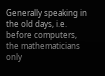Generally speaking in the old days, i.e. before computers, the mathematicians only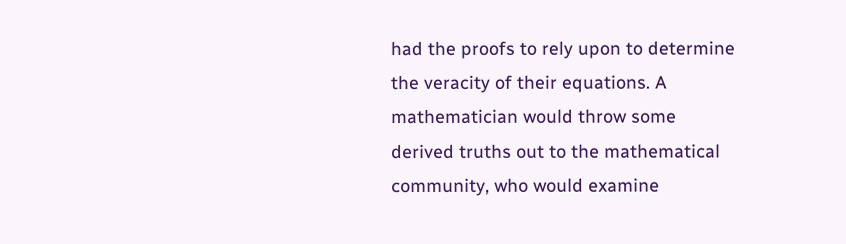had the proofs to rely upon to determine the veracity of their equations. A mathematician would throw some derived truths out to the mathematical community, who would examine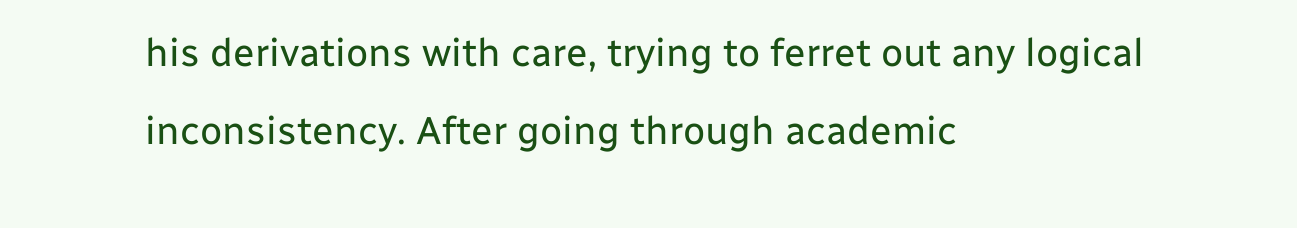his derivations with care, trying to ferret out any logical inconsistency. After going through academic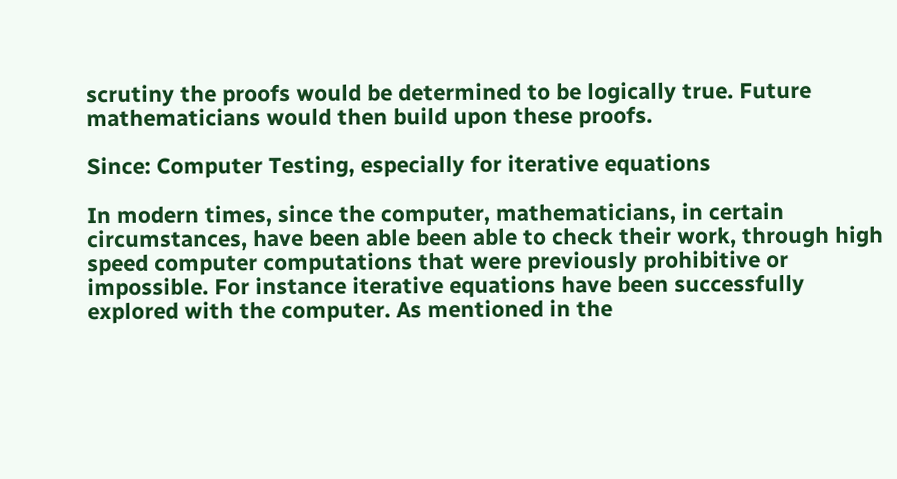scrutiny the proofs would be determined to be logically true. Future mathematicians would then build upon these proofs.

Since: Computer Testing, especially for iterative equations

In modern times, since the computer, mathematicians, in certain circumstances, have been able been able to check their work, through high speed computer computations that were previously prohibitive or impossible. For instance iterative equations have been successfully explored with the computer. As mentioned in the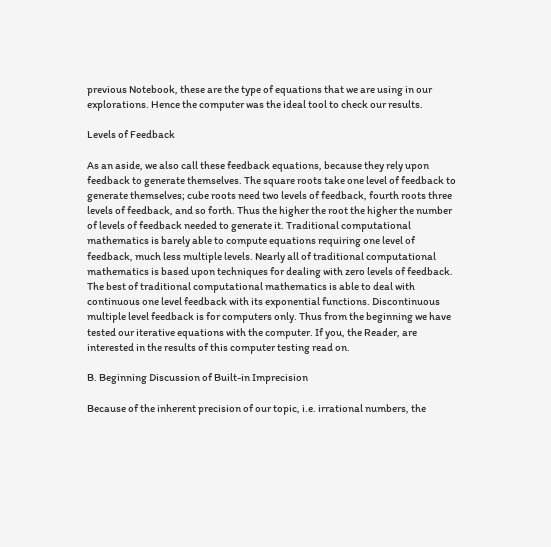previous Notebook, these are the type of equations that we are using in our explorations. Hence the computer was the ideal tool to check our results.

Levels of Feedback

As an aside, we also call these feedback equations, because they rely upon feedback to generate themselves. The square roots take one level of feedback to generate themselves; cube roots need two levels of feedback, fourth roots three levels of feedback, and so forth. Thus the higher the root the higher the number of levels of feedback needed to generate it. Traditional computational mathematics is barely able to compute equations requiring one level of feedback, much less multiple levels. Nearly all of traditional computational mathematics is based upon techniques for dealing with zero levels of feedback. The best of traditional computational mathematics is able to deal with continuous one level feedback with its exponential functions. Discontinuous multiple level feedback is for computers only. Thus from the beginning we have tested our iterative equations with the computer. If you, the Reader, are interested in the results of this computer testing read on.

B. Beginning Discussion of Built-in Imprecision

Because of the inherent precision of our topic, i.e. irrational numbers, the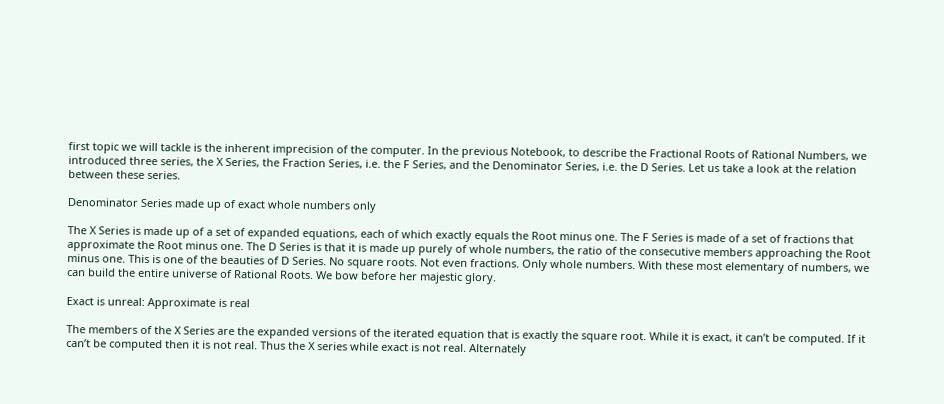first topic we will tackle is the inherent imprecision of the computer. In the previous Notebook, to describe the Fractional Roots of Rational Numbers, we introduced three series, the X Series, the Fraction Series, i.e. the F Series, and the Denominator Series, i.e. the D Series. Let us take a look at the relation between these series.

Denominator Series made up of exact whole numbers only

The X Series is made up of a set of expanded equations, each of which exactly equals the Root minus one. The F Series is made of a set of fractions that approximate the Root minus one. The D Series is that it is made up purely of whole numbers, the ratio of the consecutive members approaching the Root minus one. This is one of the beauties of D Series. No square roots. Not even fractions. Only whole numbers. With these most elementary of numbers, we can build the entire universe of Rational Roots. We bow before her majestic glory.

Exact is unreal: Approximate is real

The members of the X Series are the expanded versions of the iterated equation that is exactly the square root. While it is exact, it can’t be computed. If it can’t be computed then it is not real. Thus the X series while exact is not real. Alternately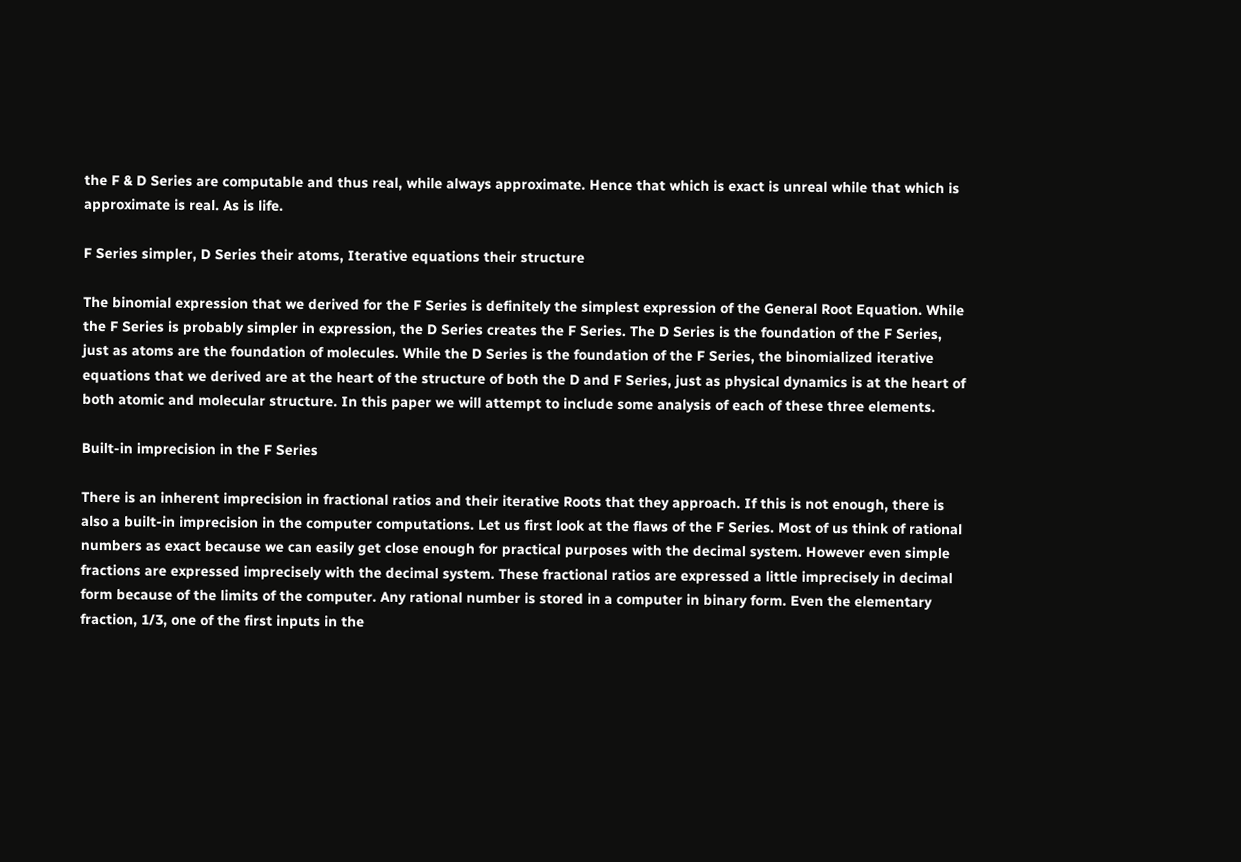the F & D Series are computable and thus real, while always approximate. Hence that which is exact is unreal while that which is approximate is real. As is life.

F Series simpler, D Series their atoms, Iterative equations their structure

The binomial expression that we derived for the F Series is definitely the simplest expression of the General Root Equation. While the F Series is probably simpler in expression, the D Series creates the F Series. The D Series is the foundation of the F Series, just as atoms are the foundation of molecules. While the D Series is the foundation of the F Series, the binomialized iterative equations that we derived are at the heart of the structure of both the D and F Series, just as physical dynamics is at the heart of both atomic and molecular structure. In this paper we will attempt to include some analysis of each of these three elements.

Built-in imprecision in the F Series

There is an inherent imprecision in fractional ratios and their iterative Roots that they approach. If this is not enough, there is also a built-in imprecision in the computer computations. Let us first look at the flaws of the F Series. Most of us think of rational numbers as exact because we can easily get close enough for practical purposes with the decimal system. However even simple fractions are expressed imprecisely with the decimal system. These fractional ratios are expressed a little imprecisely in decimal form because of the limits of the computer. Any rational number is stored in a computer in binary form. Even the elementary fraction, 1/3, one of the first inputs in the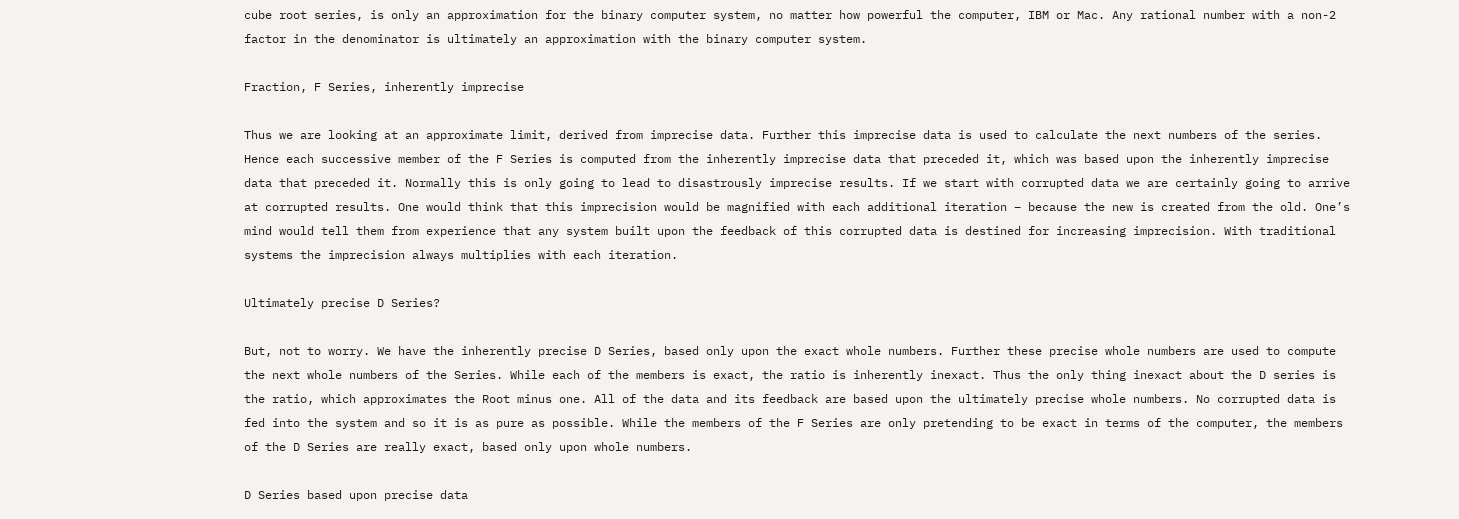cube root series, is only an approximation for the binary computer system, no matter how powerful the computer, IBM or Mac. Any rational number with a non-2 factor in the denominator is ultimately an approximation with the binary computer system.

Fraction, F Series, inherently imprecise

Thus we are looking at an approximate limit, derived from imprecise data. Further this imprecise data is used to calculate the next numbers of the series. Hence each successive member of the F Series is computed from the inherently imprecise data that preceded it, which was based upon the inherently imprecise data that preceded it. Normally this is only going to lead to disastrously imprecise results. If we start with corrupted data we are certainly going to arrive at corrupted results. One would think that this imprecision would be magnified with each additional iteration – because the new is created from the old. One’s mind would tell them from experience that any system built upon the feedback of this corrupted data is destined for increasing imprecision. With traditional systems the imprecision always multiplies with each iteration.

Ultimately precise D Series?

But, not to worry. We have the inherently precise D Series, based only upon the exact whole numbers. Further these precise whole numbers are used to compute the next whole numbers of the Series. While each of the members is exact, the ratio is inherently inexact. Thus the only thing inexact about the D series is the ratio, which approximates the Root minus one. All of the data and its feedback are based upon the ultimately precise whole numbers. No corrupted data is fed into the system and so it is as pure as possible. While the members of the F Series are only pretending to be exact in terms of the computer, the members of the D Series are really exact, based only upon whole numbers.

D Series based upon precise data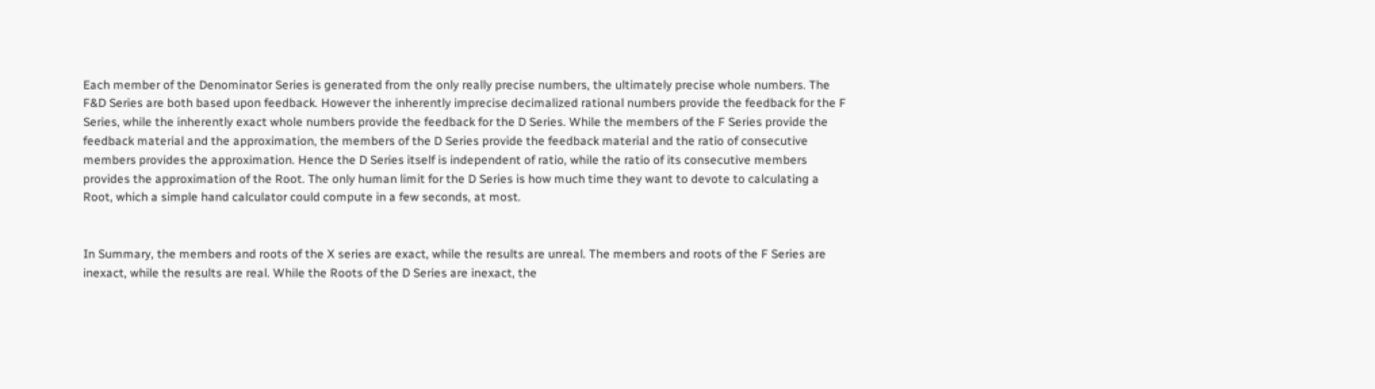Each member of the Denominator Series is generated from the only really precise numbers, the ultimately precise whole numbers. The F&D Series are both based upon feedback. However the inherently imprecise decimalized rational numbers provide the feedback for the F Series, while the inherently exact whole numbers provide the feedback for the D Series. While the members of the F Series provide the feedback material and the approximation, the members of the D Series provide the feedback material and the ratio of consecutive members provides the approximation. Hence the D Series itself is independent of ratio, while the ratio of its consecutive members provides the approximation of the Root. The only human limit for the D Series is how much time they want to devote to calculating a Root, which a simple hand calculator could compute in a few seconds, at most.


In Summary, the members and roots of the X series are exact, while the results are unreal. The members and roots of the F Series are inexact, while the results are real. While the Roots of the D Series are inexact, the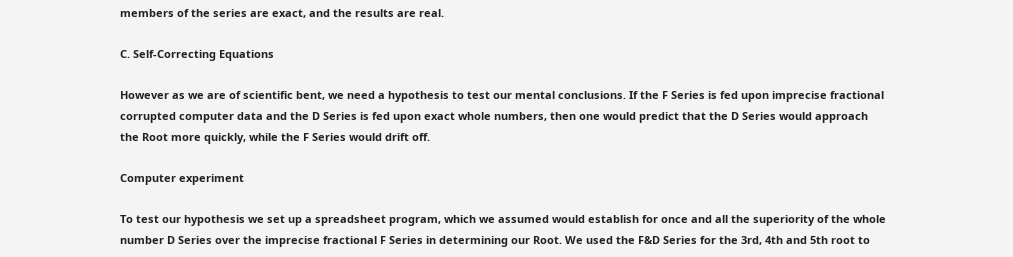members of the series are exact, and the results are real.

C. Self-Correcting Equations

However as we are of scientific bent, we need a hypothesis to test our mental conclusions. If the F Series is fed upon imprecise fractional corrupted computer data and the D Series is fed upon exact whole numbers, then one would predict that the D Series would approach the Root more quickly, while the F Series would drift off.

Computer experiment

To test our hypothesis we set up a spreadsheet program, which we assumed would establish for once and all the superiority of the whole number D Series over the imprecise fractional F Series in determining our Root. We used the F&D Series for the 3rd, 4th and 5th root to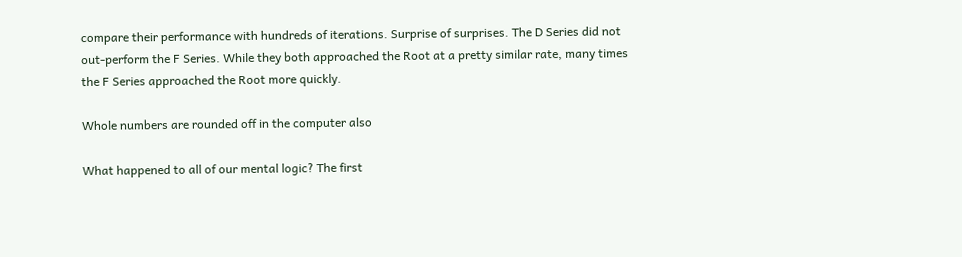compare their performance with hundreds of iterations. Surprise of surprises. The D Series did not out-perform the F Series. While they both approached the Root at a pretty similar rate, many times the F Series approached the Root more quickly.

Whole numbers are rounded off in the computer also

What happened to all of our mental logic? The first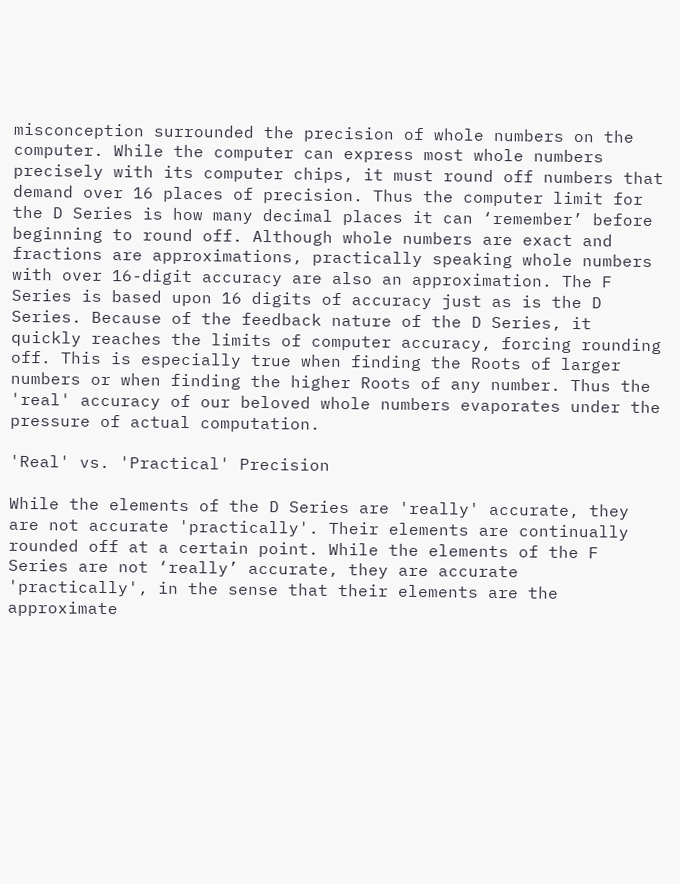misconception surrounded the precision of whole numbers on the computer. While the computer can express most whole numbers precisely with its computer chips, it must round off numbers that demand over 16 places of precision. Thus the computer limit for the D Series is how many decimal places it can ‘remember’ before beginning to round off. Although whole numbers are exact and fractions are approximations, practically speaking whole numbers with over 16-digit accuracy are also an approximation. The F Series is based upon 16 digits of accuracy just as is the D Series. Because of the feedback nature of the D Series, it quickly reaches the limits of computer accuracy, forcing rounding off. This is especially true when finding the Roots of larger numbers or when finding the higher Roots of any number. Thus the 'real' accuracy of our beloved whole numbers evaporates under the pressure of actual computation.

'Real' vs. 'Practical' Precision

While the elements of the D Series are 'really' accurate, they are not accurate 'practically'. Their elements are continually rounded off at a certain point. While the elements of the F Series are not ‘really’ accurate, they are accurate 'practically', in the sense that their elements are the approximate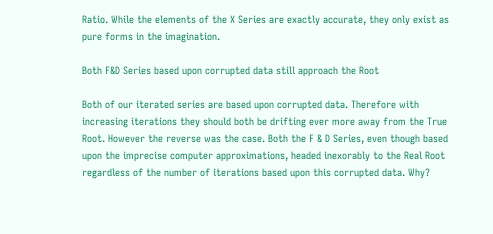Ratio. While the elements of the X Series are exactly accurate, they only exist as pure forms in the imagination.

Both F&D Series based upon corrupted data still approach the Root

Both of our iterated series are based upon corrupted data. Therefore with increasing iterations they should both be drifting ever more away from the True Root. However the reverse was the case. Both the F & D Series, even though based upon the imprecise computer approximations, headed inexorably to the Real Root regardless of the number of iterations based upon this corrupted data. Why?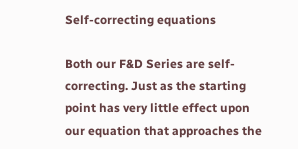Self-correcting equations

Both our F&D Series are self-correcting. Just as the starting point has very little effect upon our equation that approaches the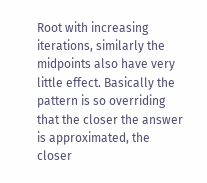Root with increasing iterations, similarly the midpoints also have very little effect. Basically the pattern is so overriding that the closer the answer is approximated, the closer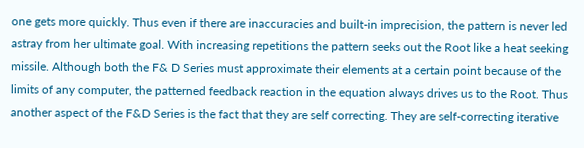one gets more quickly. Thus even if there are inaccuracies and built-in imprecision, the pattern is never led astray from her ultimate goal. With increasing repetitions the pattern seeks out the Root like a heat seeking missile. Although both the F& D Series must approximate their elements at a certain point because of the limits of any computer, the patterned feedback reaction in the equation always drives us to the Root. Thus another aspect of the F&D Series is the fact that they are self correcting. They are self-correcting iterative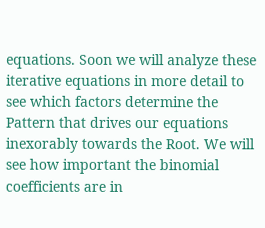equations. Soon we will analyze these iterative equations in more detail to see which factors determine the Pattern that drives our equations inexorably towards the Root. We will see how important the binomial coefficients are in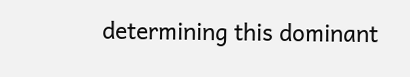determining this dominant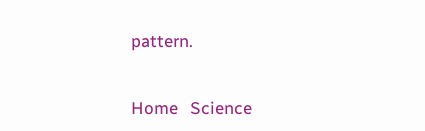pattern.


Home   Science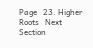Page   23. Higher Roots   Next Section